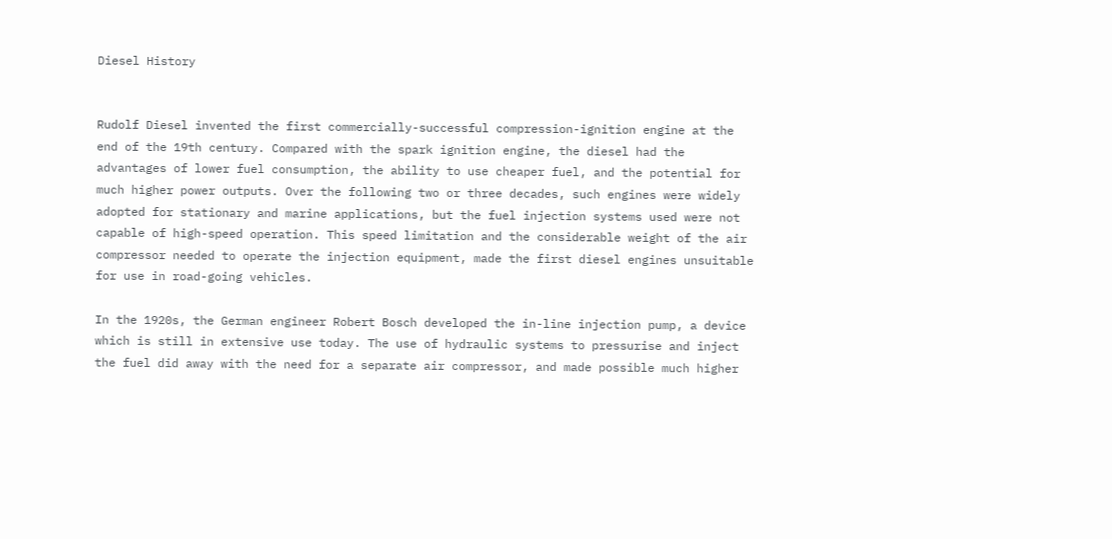Diesel History


Rudolf Diesel invented the first commercially-successful compression-ignition engine at the end of the 19th century. Compared with the spark ignition engine, the diesel had the advantages of lower fuel consumption, the ability to use cheaper fuel, and the potential for much higher power outputs. Over the following two or three decades, such engines were widely adopted for stationary and marine applications, but the fuel injection systems used were not capable of high-speed operation. This speed limitation and the considerable weight of the air compressor needed to operate the injection equipment, made the first diesel engines unsuitable for use in road-going vehicles.

In the 1920s, the German engineer Robert Bosch developed the in-line injection pump, a device which is still in extensive use today. The use of hydraulic systems to pressurise and inject the fuel did away with the need for a separate air compressor, and made possible much higher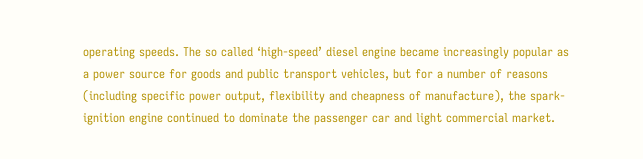operating speeds. The so called ‘high-speed’ diesel engine became increasingly popular as a power source for goods and public transport vehicles, but for a number of reasons (including specific power output, flexibility and cheapness of manufacture), the spark-ignition engine continued to dominate the passenger car and light commercial market.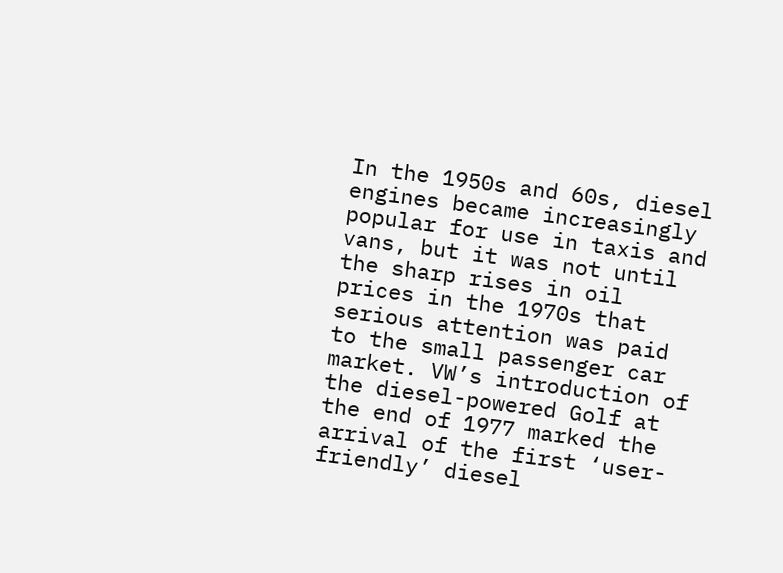In the 1950s and 60s, diesel engines became increasingly popular for use in taxis and vans, but it was not until the sharp rises in oil prices in the 1970s that serious attention was paid to the small passenger car market. VW’s introduction of the diesel-powered Golf at the end of 1977 marked the arrival of the first ‘user-friendly’ diesel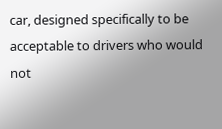car, designed specifically to be acceptable to drivers who would not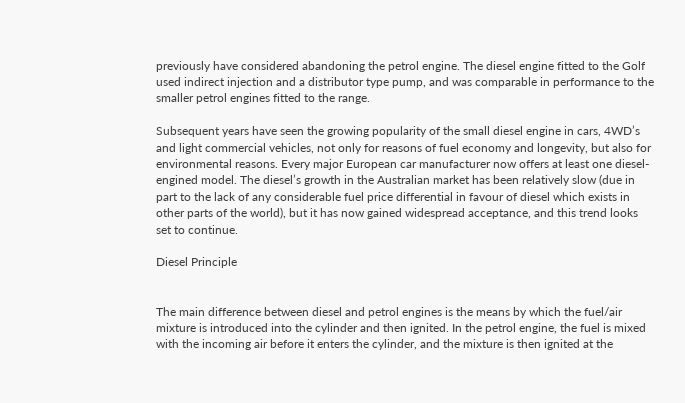previously have considered abandoning the petrol engine. The diesel engine fitted to the Golf used indirect injection and a distributor type pump, and was comparable in performance to the smaller petrol engines fitted to the range.

Subsequent years have seen the growing popularity of the small diesel engine in cars, 4WD’s and light commercial vehicles, not only for reasons of fuel economy and longevity, but also for environmental reasons. Every major European car manufacturer now offers at least one diesel-engined model. The diesel’s growth in the Australian market has been relatively slow (due in part to the lack of any considerable fuel price differential in favour of diesel which exists in other parts of the world), but it has now gained widespread acceptance, and this trend looks set to continue.

Diesel Principle


The main difference between diesel and petrol engines is the means by which the fuel/air mixture is introduced into the cylinder and then ignited. In the petrol engine, the fuel is mixed with the incoming air before it enters the cylinder, and the mixture is then ignited at the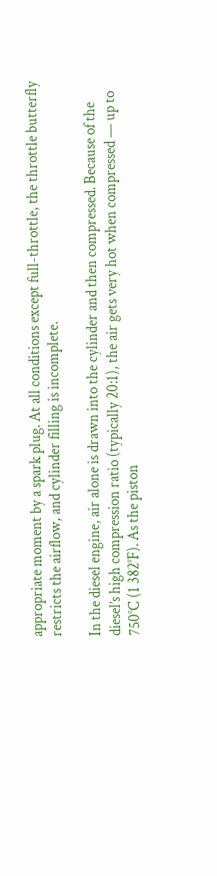appropriate moment by a spark plug. At all conditions except full-throttle, the throttle butterfly restricts the airflow, and cylinder filling is incomplete.

In the diesel engine, air alone is drawn into the cylinder and then compressed. Because of the diesel’s high compression ratio (typically 20:1), the air gets very hot when compressed — up to 750°C (1 382°F). As the piston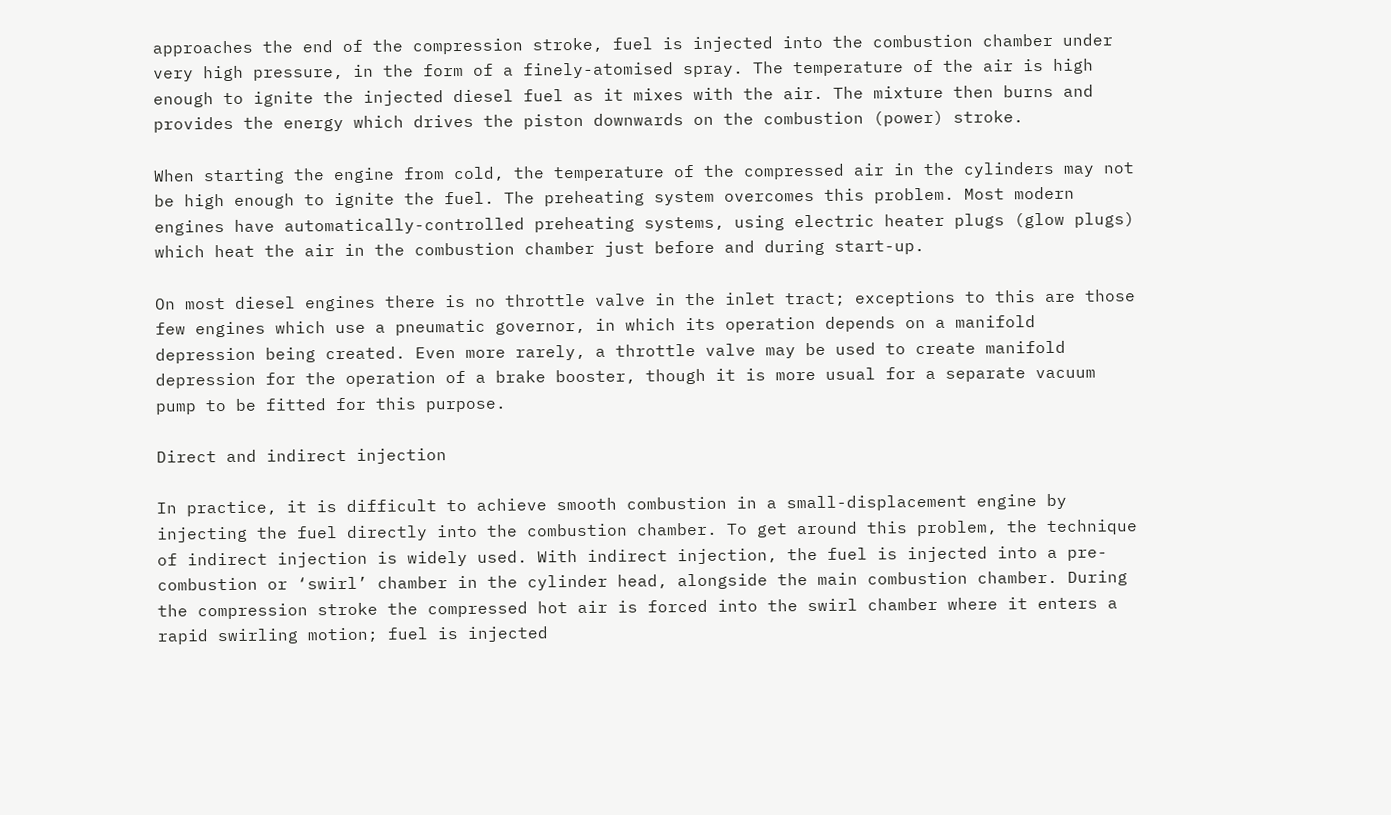approaches the end of the compression stroke, fuel is injected into the combustion chamber under very high pressure, in the form of a finely-atomised spray. The temperature of the air is high enough to ignite the injected diesel fuel as it mixes with the air. The mixture then burns and provides the energy which drives the piston downwards on the combustion (power) stroke.

When starting the engine from cold, the temperature of the compressed air in the cylinders may not be high enough to ignite the fuel. The preheating system overcomes this problem. Most modern engines have automatically-controlled preheating systems, using electric heater plugs (glow plugs) which heat the air in the combustion chamber just before and during start-up.

On most diesel engines there is no throttle valve in the inlet tract; exceptions to this are those few engines which use a pneumatic governor, in which its operation depends on a manifold depression being created. Even more rarely, a throttle valve may be used to create manifold depression for the operation of a brake booster, though it is more usual for a separate vacuum pump to be fitted for this purpose.

Direct and indirect injection

In practice, it is difficult to achieve smooth combustion in a small-displacement engine by injecting the fuel directly into the combustion chamber. To get around this problem, the technique of indirect injection is widely used. With indirect injection, the fuel is injected into a pre-combustion or ‘swirl’ chamber in the cylinder head, alongside the main combustion chamber. During the compression stroke the compressed hot air is forced into the swirl chamber where it enters a rapid swirling motion; fuel is injected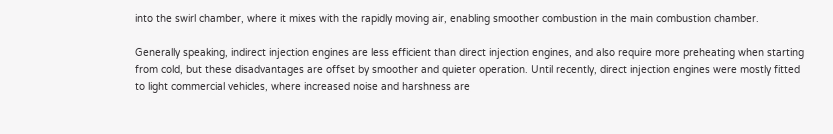into the swirl chamber, where it mixes with the rapidly moving air, enabling smoother combustion in the main combustion chamber.

Generally speaking, indirect injection engines are less efficient than direct injection engines, and also require more preheating when starting from cold, but these disadvantages are offset by smoother and quieter operation. Until recently, direct injection engines were mostly fitted to light commercial vehicles, where increased noise and harshness are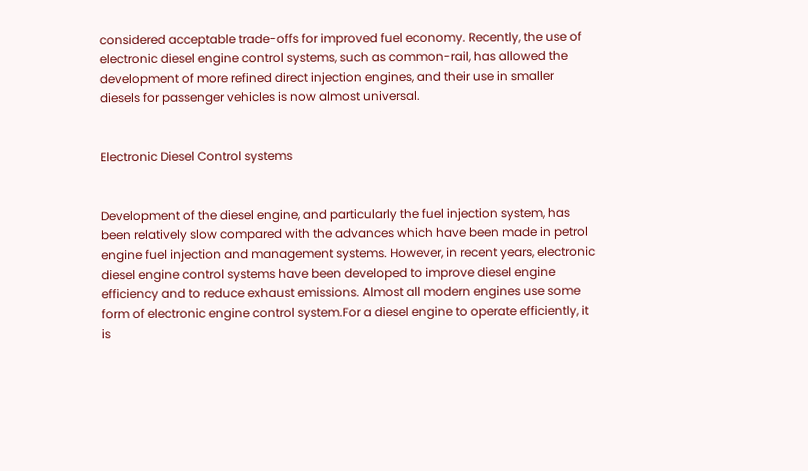considered acceptable trade-offs for improved fuel economy. Recently, the use of electronic diesel engine control systems, such as common-rail, has allowed the development of more refined direct injection engines, and their use in smaller diesels for passenger vehicles is now almost universal.


Electronic Diesel Control systems


Development of the diesel engine, and particularly the fuel injection system, has been relatively slow compared with the advances which have been made in petrol engine fuel injection and management systems. However, in recent years, electronic diesel engine control systems have been developed to improve diesel engine efficiency and to reduce exhaust emissions. Almost all modern engines use some form of electronic engine control system.For a diesel engine to operate efficiently, it is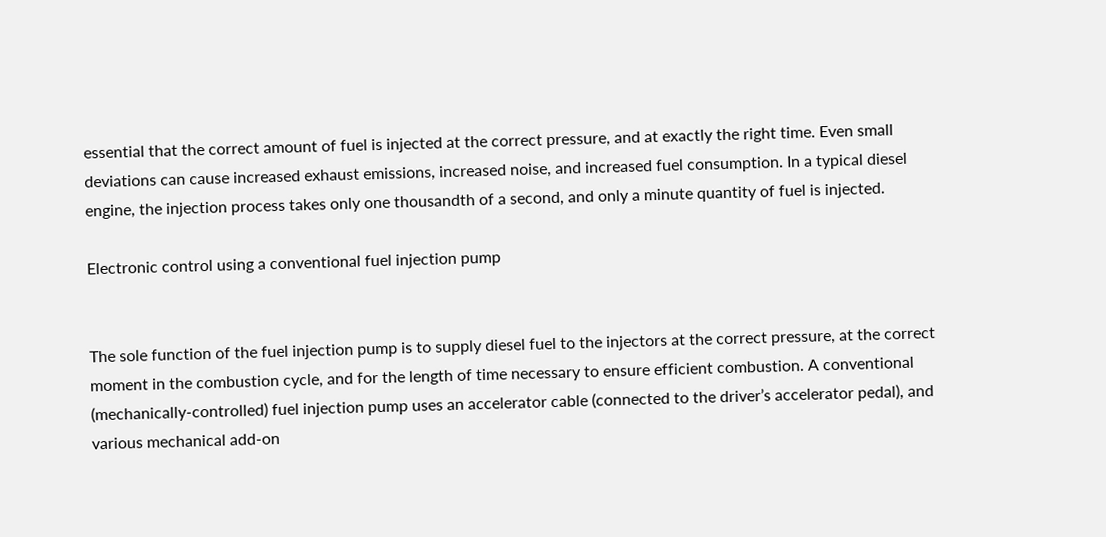essential that the correct amount of fuel is injected at the correct pressure, and at exactly the right time. Even small deviations can cause increased exhaust emissions, increased noise, and increased fuel consumption. In a typical diesel engine, the injection process takes only one thousandth of a second, and only a minute quantity of fuel is injected.

Electronic control using a conventional fuel injection pump


The sole function of the fuel injection pump is to supply diesel fuel to the injectors at the correct pressure, at the correct moment in the combustion cycle, and for the length of time necessary to ensure efficient combustion. A conventional (mechanically-controlled) fuel injection pump uses an accelerator cable (connected to the driver’s accelerator pedal), and various mechanical add-on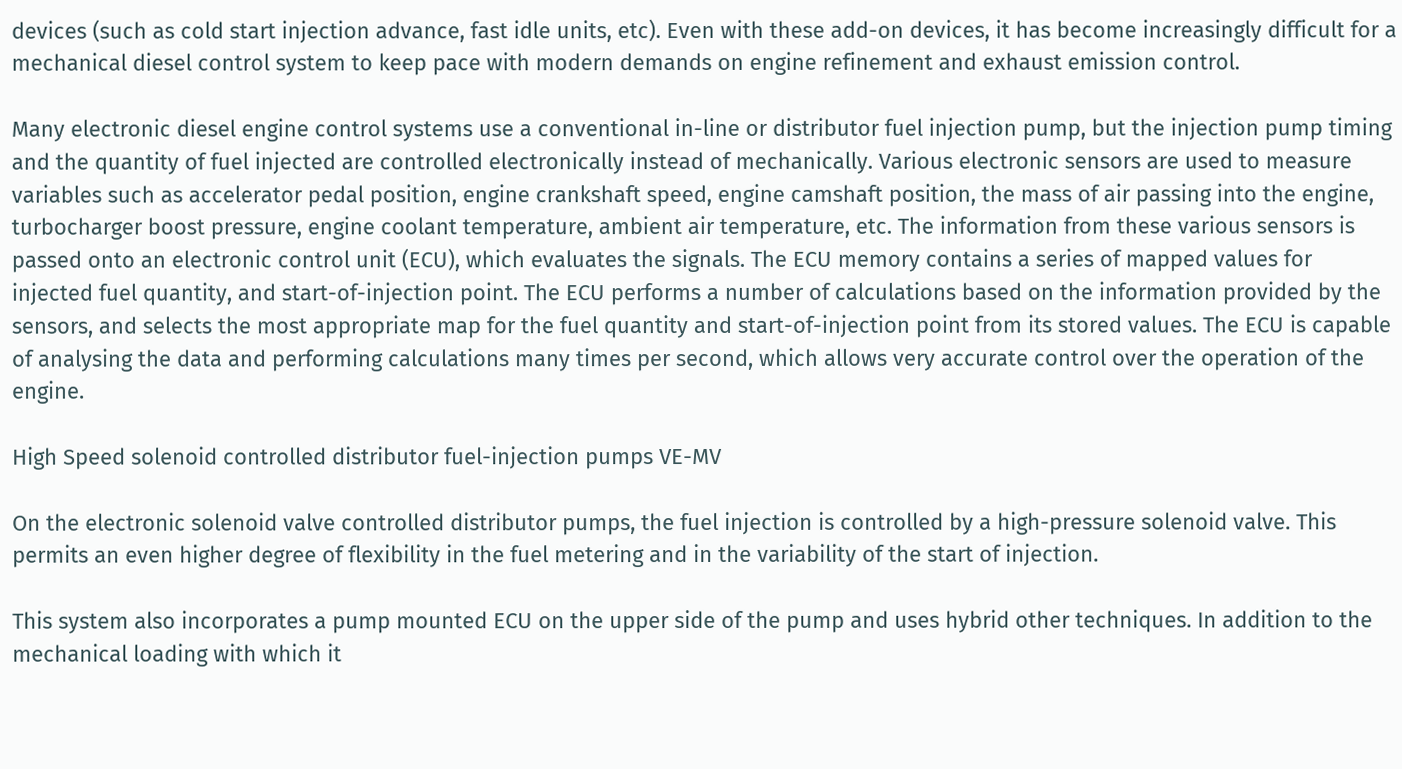devices (such as cold start injection advance, fast idle units, etc). Even with these add-on devices, it has become increasingly difficult for a mechanical diesel control system to keep pace with modern demands on engine refinement and exhaust emission control.

Many electronic diesel engine control systems use a conventional in-line or distributor fuel injection pump, but the injection pump timing and the quantity of fuel injected are controlled electronically instead of mechanically. Various electronic sensors are used to measure variables such as accelerator pedal position, engine crankshaft speed, engine camshaft position, the mass of air passing into the engine, turbocharger boost pressure, engine coolant temperature, ambient air temperature, etc. The information from these various sensors is passed onto an electronic control unit (ECU), which evaluates the signals. The ECU memory contains a series of mapped values for injected fuel quantity, and start-of-injection point. The ECU performs a number of calculations based on the information provided by the sensors, and selects the most appropriate map for the fuel quantity and start-of-injection point from its stored values. The ECU is capable of analysing the data and performing calculations many times per second, which allows very accurate control over the operation of the engine.

High Speed solenoid controlled distributor fuel-injection pumps VE-MV

On the electronic solenoid valve controlled distributor pumps, the fuel injection is controlled by a high-pressure solenoid valve. This permits an even higher degree of flexibility in the fuel metering and in the variability of the start of injection.

This system also incorporates a pump mounted ECU on the upper side of the pump and uses hybrid other techniques. In addition to the mechanical loading with which it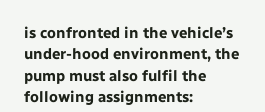is confronted in the vehicle’s under-hood environment, the pump must also fulfil the following assignments: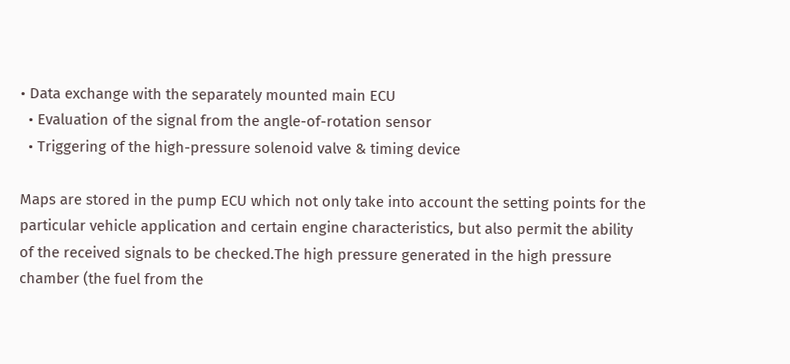• Data exchange with the separately mounted main ECU
  • Evaluation of the signal from the angle-of-rotation sensor
  • Triggering of the high-pressure solenoid valve & timing device

Maps are stored in the pump ECU which not only take into account the setting points for the particular vehicle application and certain engine characteristics, but also permit the ability of the received signals to be checked.The high pressure generated in the high pressure chamber (the fuel from the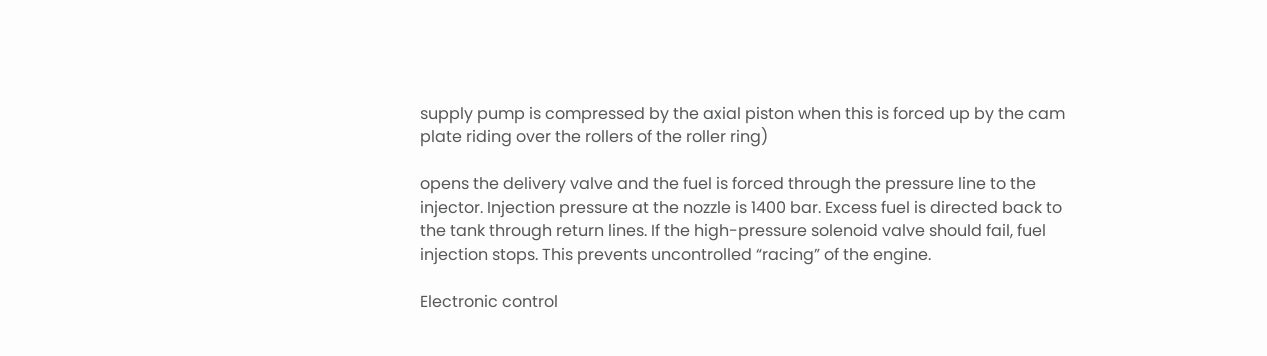supply pump is compressed by the axial piston when this is forced up by the cam plate riding over the rollers of the roller ring)

opens the delivery valve and the fuel is forced through the pressure line to the injector. Injection pressure at the nozzle is 1400 bar. Excess fuel is directed back to the tank through return lines. If the high-pressure solenoid valve should fail, fuel injection stops. This prevents uncontrolled “racing” of the engine.

Electronic control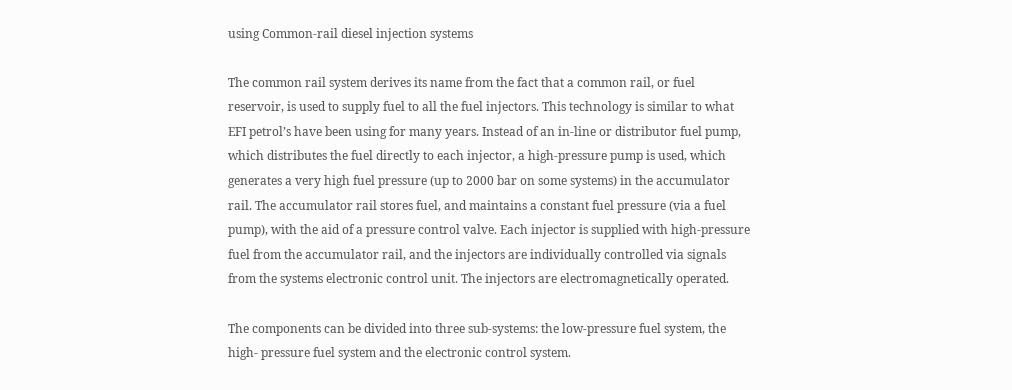using Common-rail diesel injection systems

The common rail system derives its name from the fact that a common rail, or fuel reservoir, is used to supply fuel to all the fuel injectors. This technology is similar to what EFI petrol’s have been using for many years. Instead of an in-line or distributor fuel pump, which distributes the fuel directly to each injector, a high-pressure pump is used, which generates a very high fuel pressure (up to 2000 bar on some systems) in the accumulator rail. The accumulator rail stores fuel, and maintains a constant fuel pressure (via a fuel pump), with the aid of a pressure control valve. Each injector is supplied with high-pressure fuel from the accumulator rail, and the injectors are individually controlled via signals from the systems electronic control unit. The injectors are electromagnetically operated.

The components can be divided into three sub-systems: the low-pressure fuel system, the high- pressure fuel system and the electronic control system.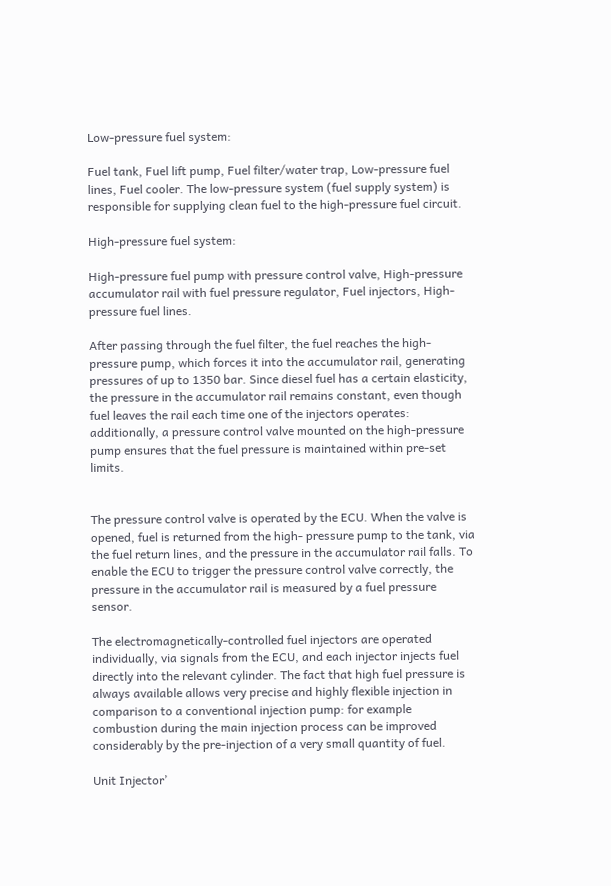Low-pressure fuel system:

Fuel tank, Fuel lift pump, Fuel filter/water trap, Low-pressure fuel lines, Fuel cooler. The low-pressure system (fuel supply system) is responsible for supplying clean fuel to the high-pressure fuel circuit.

High-pressure fuel system:

High-pressure fuel pump with pressure control valve, High-pressure accumulator rail with fuel pressure regulator, Fuel injectors, High-pressure fuel lines.

After passing through the fuel filter, the fuel reaches the high-pressure pump, which forces it into the accumulator rail, generating pressures of up to 1350 bar. Since diesel fuel has a certain elasticity, the pressure in the accumulator rail remains constant, even though fuel leaves the rail each time one of the injectors operates: additionally, a pressure control valve mounted on the high-pressure pump ensures that the fuel pressure is maintained within pre-set limits.


The pressure control valve is operated by the ECU. When the valve is opened, fuel is returned from the high- pressure pump to the tank, via the fuel return lines, and the pressure in the accumulator rail falls. To enable the ECU to trigger the pressure control valve correctly, the pressure in the accumulator rail is measured by a fuel pressure sensor.

The electromagnetically-controlled fuel injectors are operated individually, via signals from the ECU, and each injector injects fuel directly into the relevant cylinder. The fact that high fuel pressure is always available allows very precise and highly flexible injection in comparison to a conventional injection pump: for example combustion during the main injection process can be improved considerably by the pre-injection of a very small quantity of fuel.

Unit Injector’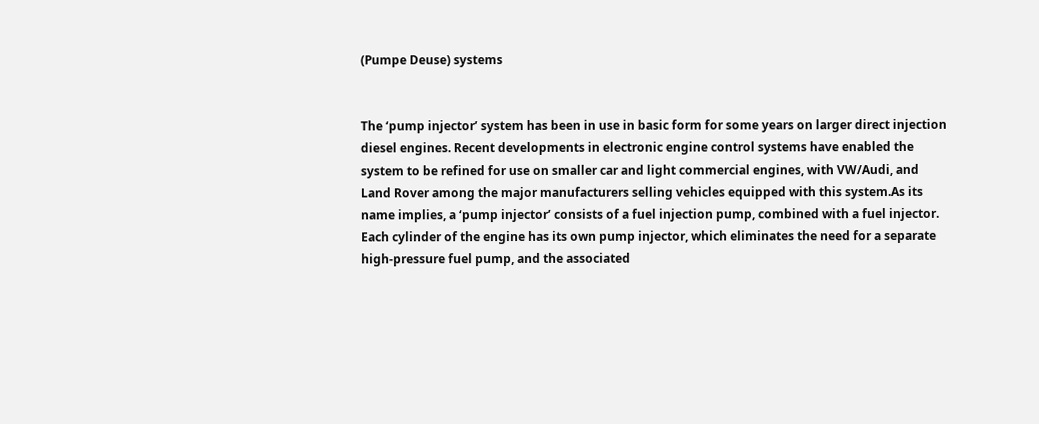(Pumpe Deuse) systems


The ‘pump injector’ system has been in use in basic form for some years on larger direct injection diesel engines. Recent developments in electronic engine control systems have enabled the system to be refined for use on smaller car and light commercial engines, with VW/Audi, and Land Rover among the major manufacturers selling vehicles equipped with this system.As its name implies, a ‘pump injector’ consists of a fuel injection pump, combined with a fuel injector. Each cylinder of the engine has its own pump injector, which eliminates the need for a separate high-pressure fuel pump, and the associated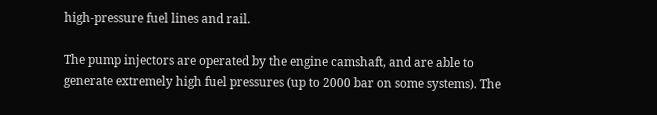high-pressure fuel lines and rail.

The pump injectors are operated by the engine camshaft, and are able to generate extremely high fuel pressures (up to 2000 bar on some systems). The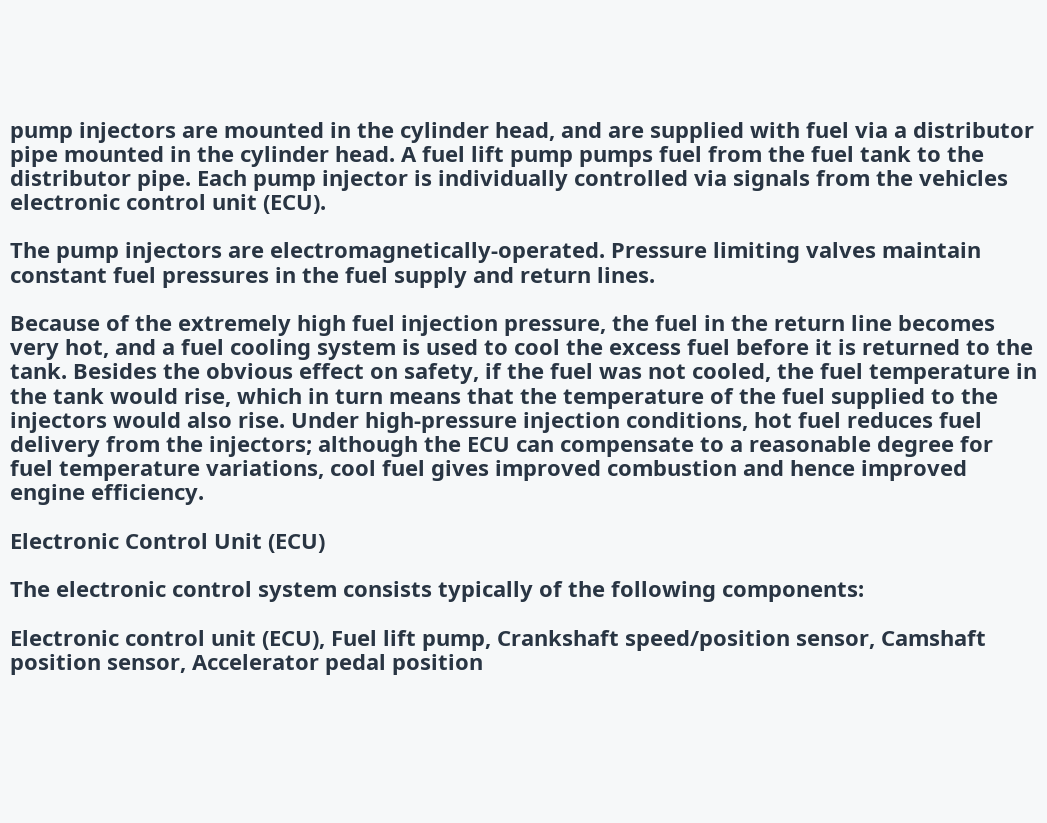pump injectors are mounted in the cylinder head, and are supplied with fuel via a distributor pipe mounted in the cylinder head. A fuel lift pump pumps fuel from the fuel tank to the distributor pipe. Each pump injector is individually controlled via signals from the vehicles electronic control unit (ECU).

The pump injectors are electromagnetically-operated. Pressure limiting valves maintain constant fuel pressures in the fuel supply and return lines.

Because of the extremely high fuel injection pressure, the fuel in the return line becomes very hot, and a fuel cooling system is used to cool the excess fuel before it is returned to the tank. Besides the obvious effect on safety, if the fuel was not cooled, the fuel temperature in the tank would rise, which in turn means that the temperature of the fuel supplied to the injectors would also rise. Under high-pressure injection conditions, hot fuel reduces fuel delivery from the injectors; although the ECU can compensate to a reasonable degree for fuel temperature variations, cool fuel gives improved combustion and hence improved engine efficiency.

Electronic Control Unit (ECU)

The electronic control system consists typically of the following components:

Electronic control unit (ECU), Fuel lift pump, Crankshaft speed/position sensor, Camshaft position sensor, Accelerator pedal position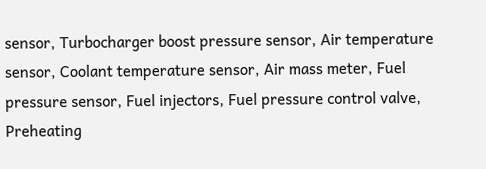sensor, Turbocharger boost pressure sensor, Air temperature sensor, Coolant temperature sensor, Air mass meter, Fuel pressure sensor, Fuel injectors, Fuel pressure control valve, Preheating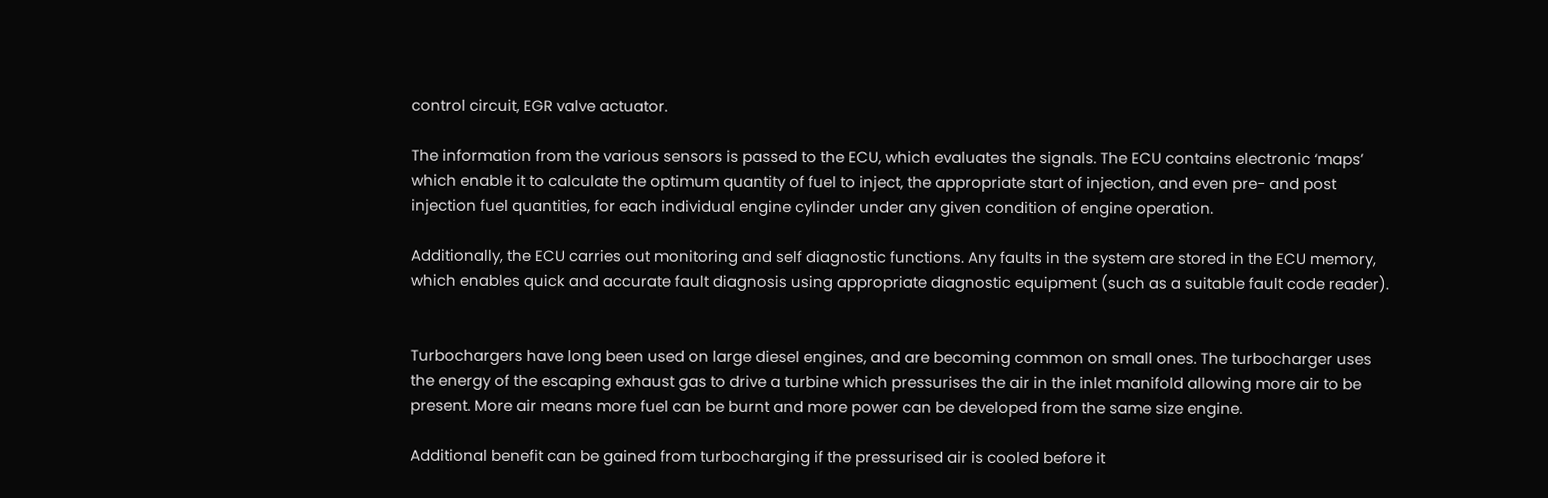control circuit, EGR valve actuator.

The information from the various sensors is passed to the ECU, which evaluates the signals. The ECU contains electronic ‘maps’ which enable it to calculate the optimum quantity of fuel to inject, the appropriate start of injection, and even pre- and post injection fuel quantities, for each individual engine cylinder under any given condition of engine operation.

Additionally, the ECU carries out monitoring and self diagnostic functions. Any faults in the system are stored in the ECU memory, which enables quick and accurate fault diagnosis using appropriate diagnostic equipment (such as a suitable fault code reader).


Turbochargers have long been used on large diesel engines, and are becoming common on small ones. The turbocharger uses the energy of the escaping exhaust gas to drive a turbine which pressurises the air in the inlet manifold allowing more air to be present. More air means more fuel can be burnt and more power can be developed from the same size engine.

Additional benefit can be gained from turbocharging if the pressurised air is cooled before it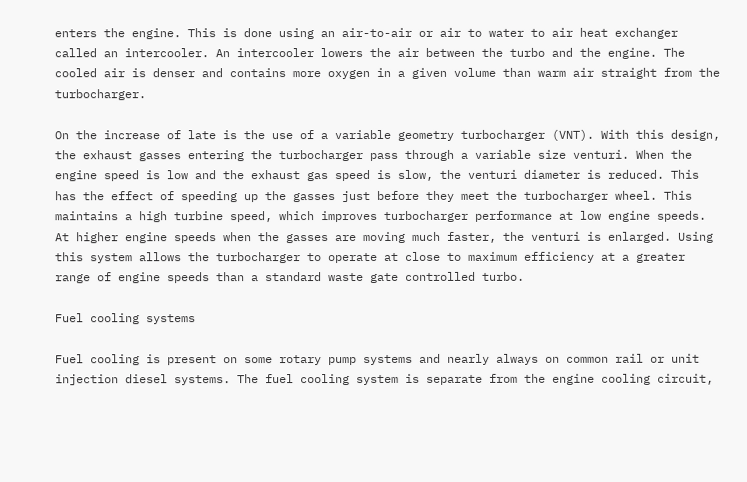enters the engine. This is done using an air-to-air or air to water to air heat exchanger called an intercooler. An intercooler lowers the air between the turbo and the engine. The cooled air is denser and contains more oxygen in a given volume than warm air straight from the turbocharger.

On the increase of late is the use of a variable geometry turbocharger (VNT). With this design, the exhaust gasses entering the turbocharger pass through a variable size venturi. When the engine speed is low and the exhaust gas speed is slow, the venturi diameter is reduced. This has the effect of speeding up the gasses just before they meet the turbocharger wheel. This maintains a high turbine speed, which improves turbocharger performance at low engine speeds. At higher engine speeds when the gasses are moving much faster, the venturi is enlarged. Using this system allows the turbocharger to operate at close to maximum efficiency at a greater range of engine speeds than a standard waste gate controlled turbo.

Fuel cooling systems

Fuel cooling is present on some rotary pump systems and nearly always on common rail or unit injection diesel systems. The fuel cooling system is separate from the engine cooling circuit,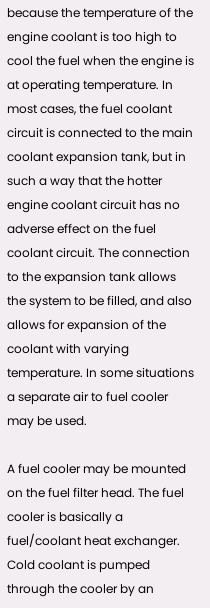because the temperature of the engine coolant is too high to cool the fuel when the engine is at operating temperature. In most cases, the fuel coolant circuit is connected to the main coolant expansion tank, but in such a way that the hotter engine coolant circuit has no adverse effect on the fuel coolant circuit. The connection to the expansion tank allows the system to be filled, and also allows for expansion of the coolant with varying temperature. In some situations a separate air to fuel cooler may be used.

A fuel cooler may be mounted on the fuel filter head. The fuel cooler is basically a fuel/coolant heat exchanger. Cold coolant is pumped through the cooler by an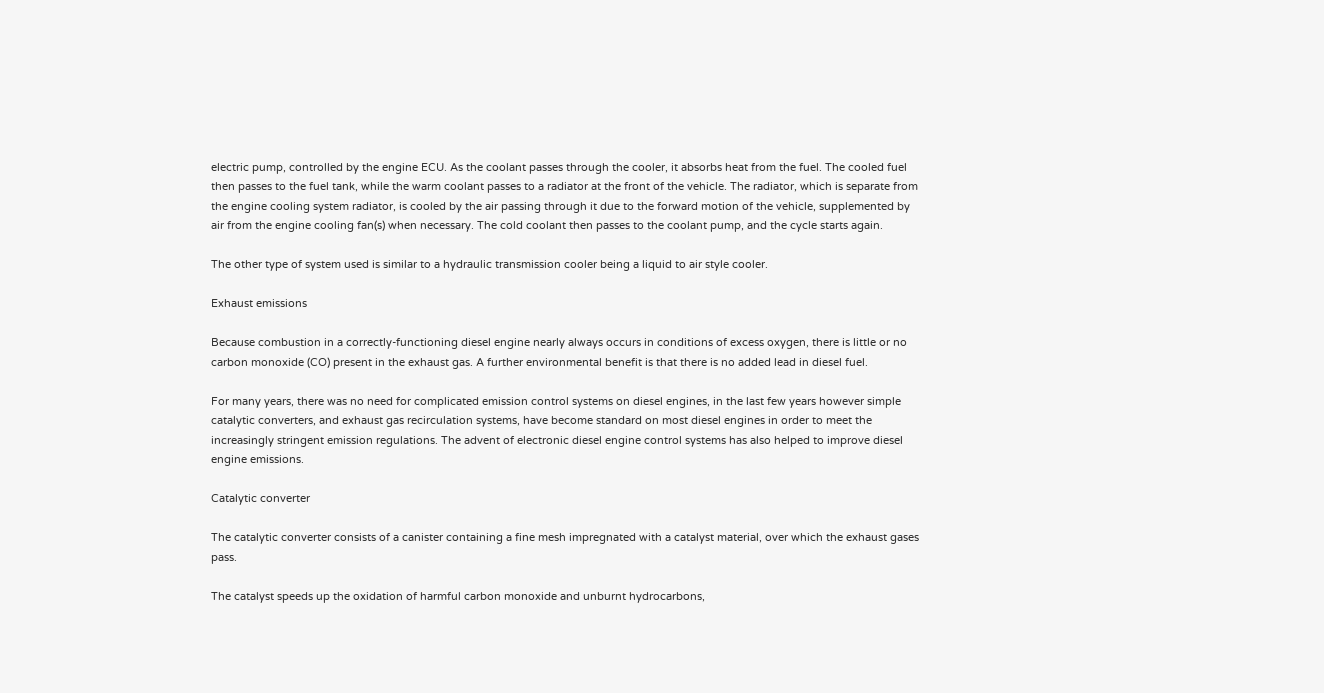electric pump, controlled by the engine ECU. As the coolant passes through the cooler, it absorbs heat from the fuel. The cooled fuel then passes to the fuel tank, while the warm coolant passes to a radiator at the front of the vehicle. The radiator, which is separate from the engine cooling system radiator, is cooled by the air passing through it due to the forward motion of the vehicle, supplemented by air from the engine cooling fan(s) when necessary. The cold coolant then passes to the coolant pump, and the cycle starts again.

The other type of system used is similar to a hydraulic transmission cooler being a liquid to air style cooler.

Exhaust emissions

Because combustion in a correctly-functioning diesel engine nearly always occurs in conditions of excess oxygen, there is little or no carbon monoxide (CO) present in the exhaust gas. A further environmental benefit is that there is no added lead in diesel fuel.

For many years, there was no need for complicated emission control systems on diesel engines, in the last few years however simple catalytic converters, and exhaust gas recirculation systems, have become standard on most diesel engines in order to meet the increasingly stringent emission regulations. The advent of electronic diesel engine control systems has also helped to improve diesel engine emissions.

Catalytic converter

The catalytic converter consists of a canister containing a fine mesh impregnated with a catalyst material, over which the exhaust gases pass.

The catalyst speeds up the oxidation of harmful carbon monoxide and unburnt hydrocarbons,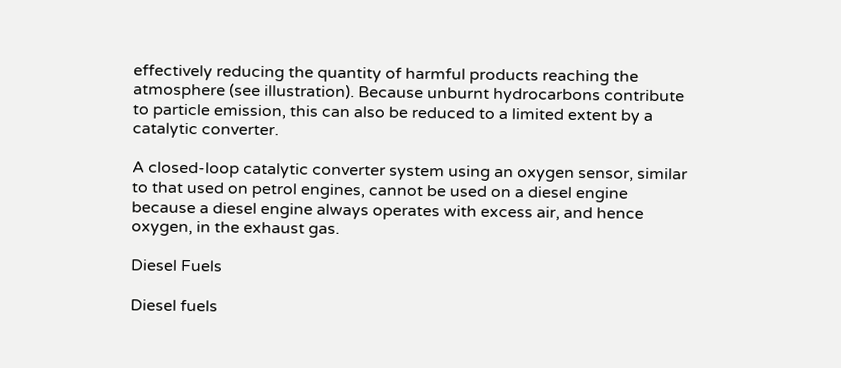effectively reducing the quantity of harmful products reaching the atmosphere (see illustration). Because unburnt hydrocarbons contribute to particle emission, this can also be reduced to a limited extent by a catalytic converter.

A closed-loop catalytic converter system using an oxygen sensor, similar to that used on petrol engines, cannot be used on a diesel engine because a diesel engine always operates with excess air, and hence oxygen, in the exhaust gas.

Diesel Fuels

Diesel fuels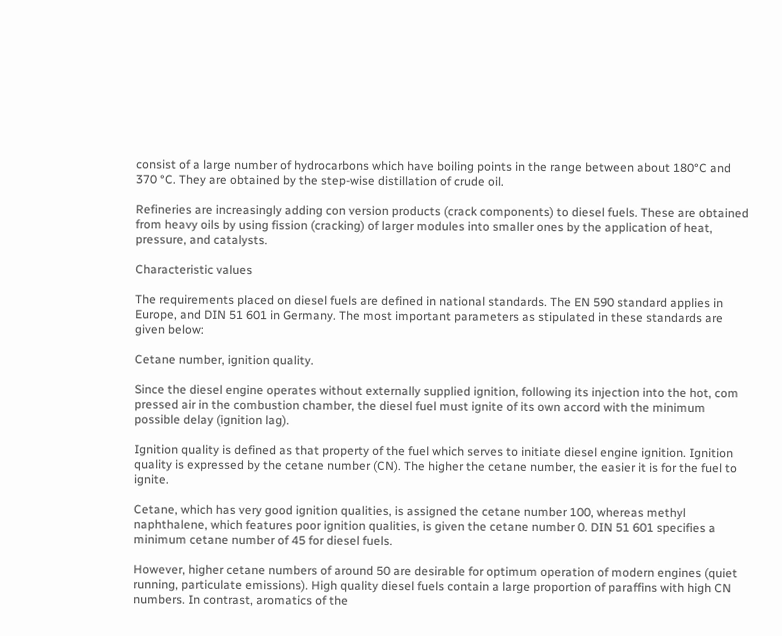consist of a large number of hydrocarbons which have boiling points in the range between about 180°C and 370 °C. They are obtained by the step-wise distillation of crude oil.

Refineries are increasingly adding con version products (crack components) to diesel fuels. These are obtained from heavy oils by using fission (cracking) of larger modules into smaller ones by the application of heat, pressure, and catalysts.

Characteristic values

The requirements placed on diesel fuels are defined in national standards. The EN 590 standard applies in Europe, and DIN 51 601 in Germany. The most important parameters as stipulated in these standards are given below:

Cetane number, ignition quality.

Since the diesel engine operates without externally supplied ignition, following its injection into the hot, com pressed air in the combustion chamber, the diesel fuel must ignite of its own accord with the minimum possible delay (ignition lag).

Ignition quality is defined as that property of the fuel which serves to initiate diesel engine ignition. Ignition quality is expressed by the cetane number (CN). The higher the cetane number, the easier it is for the fuel to ignite.

Cetane, which has very good ignition qualities, is assigned the cetane number 100, whereas methyl naphthalene, which features poor ignition qualities, is given the cetane number 0. DIN 51 601 specifies a minimum cetane number of 45 for diesel fuels.

However, higher cetane numbers of around 50 are desirable for optimum operation of modern engines (quiet running, particulate emissions). High quality diesel fuels contain a large proportion of paraffins with high CN numbers. In contrast, aromatics of the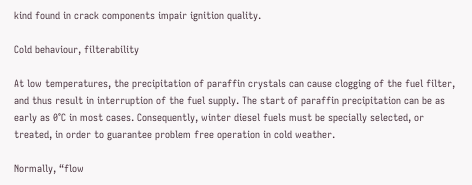kind found in crack components impair ignition quality.

Cold behaviour, filterability

At low temperatures, the precipitation of paraffin crystals can cause clogging of the fuel filter, and thus result in interruption of the fuel supply. The start of paraffin precipitation can be as early as 0°C in most cases. Consequently, winter diesel fuels must be specially selected, or treated, in order to guarantee problem free operation in cold weather.

Normally, “flow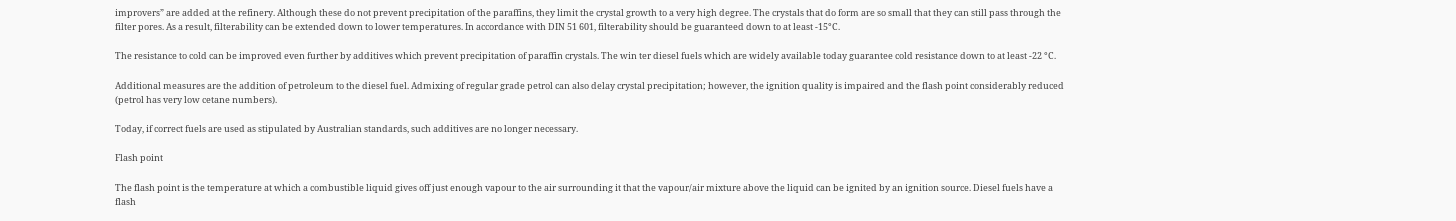improvers” are added at the refinery. Although these do not prevent precipitation of the paraffins, they limit the crystal growth to a very high degree. The crystals that do form are so small that they can still pass through the filter pores. As a result, filterability can be extended down to lower temperatures. In accordance with DIN 51 601, filterability should be guaranteed down to at least -15°C.

The resistance to cold can be improved even further by additives which prevent precipitation of paraffin crystals. The win ter diesel fuels which are widely available today guarantee cold resistance down to at least -22 °C.

Additional measures are the addition of petroleum to the diesel fuel. Admixing of regular grade petrol can also delay crystal precipitation; however, the ignition quality is impaired and the flash point considerably reduced (petrol has very low cetane numbers).

Today, if correct fuels are used as stipulated by Australian standards, such additives are no longer necessary.

Flash point

The flash point is the temperature at which a combustible liquid gives off just enough vapour to the air surrounding it that the vapour/air mixture above the liquid can be ignited by an ignition source. Diesel fuels have a flash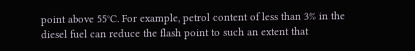point above 55°C. For example, petrol content of less than 3% in the diesel fuel can reduce the flash point to such an extent that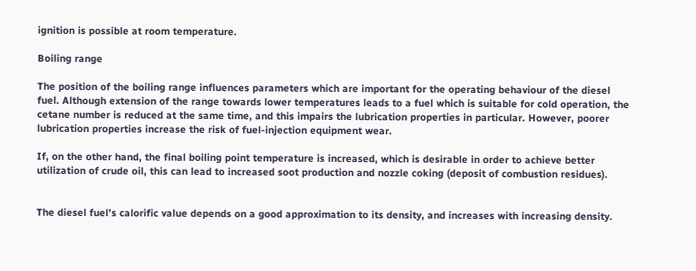ignition is possible at room temperature.

Boiling range

The position of the boiling range influences parameters which are important for the operating behaviour of the diesel fuel. Although extension of the range towards lower temperatures leads to a fuel which is suitable for cold operation, the cetane number is reduced at the same time, and this impairs the lubrication properties in particular. However, poorer lubrication properties increase the risk of fuel-injection equipment wear.

If, on the other hand, the final boiling point temperature is increased, which is desirable in order to achieve better utilization of crude oil, this can lead to increased soot production and nozzle coking (deposit of combustion residues).


The diesel fuel’s calorific value depends on a good approximation to its density, and increases with increasing density.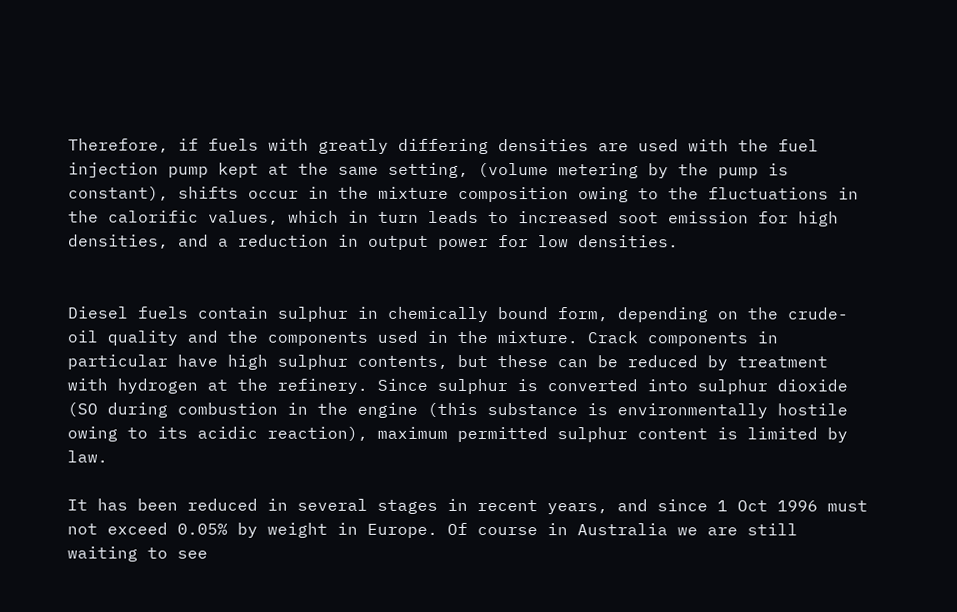Therefore, if fuels with greatly differing densities are used with the fuel injection pump kept at the same setting, (volume metering by the pump is constant), shifts occur in the mixture composition owing to the fluctuations in the calorific values, which in turn leads to increased soot emission for high densities, and a reduction in output power for low densities.


Diesel fuels contain sulphur in chemically bound form, depending on the crude-oil quality and the components used in the mixture. Crack components in particular have high sulphur contents, but these can be reduced by treatment with hydrogen at the refinery. Since sulphur is converted into sulphur dioxide (SO during combustion in the engine (this substance is environmentally hostile owing to its acidic reaction), maximum permitted sulphur content is limited by law.

It has been reduced in several stages in recent years, and since 1 Oct 1996 must not exceed 0.05% by weight in Europe. Of course in Australia we are still waiting to see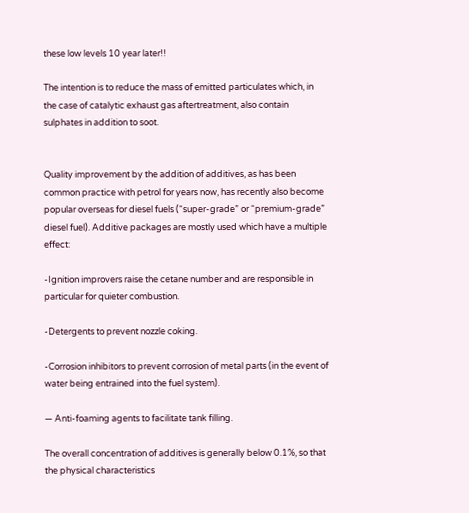these low levels 10 year later!!

The intention is to reduce the mass of emitted particulates which, in the case of catalytic exhaust gas aftertreatment, also contain sulphates in addition to soot.


Quality improvement by the addition of additives, as has been common practice with petrol for years now, has recently also become popular overseas for diesel fuels (“super-grade” or “premium-grade” diesel fuel). Additive packages are mostly used which have a multiple effect:

-Ignition improvers raise the cetane number and are responsible in particular for quieter combustion.

-Detergents to prevent nozzle coking.

-Corrosion inhibitors to prevent corrosion of metal parts (in the event of water being entrained into the fuel system).

— Anti-foaming agents to facilitate tank filling.

The overall concentration of additives is generally below 0.1%, so that the physical characteristics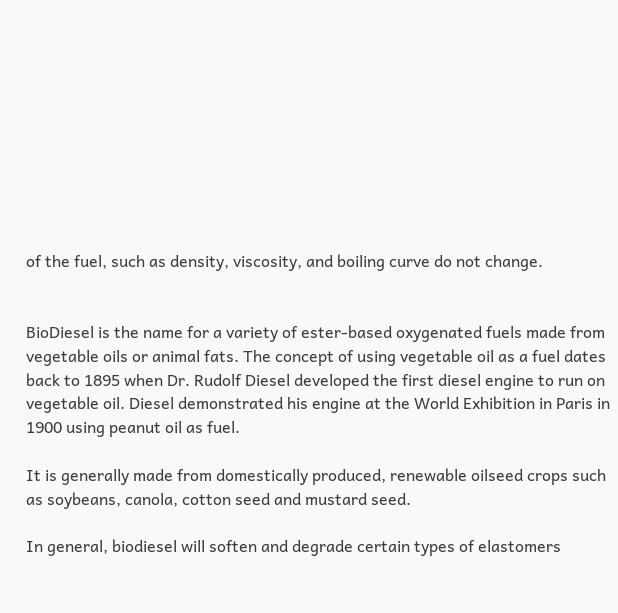of the fuel, such as density, viscosity, and boiling curve do not change.


BioDiesel is the name for a variety of ester-based oxygenated fuels made from vegetable oils or animal fats. The concept of using vegetable oil as a fuel dates back to 1895 when Dr. Rudolf Diesel developed the first diesel engine to run on vegetable oil. Diesel demonstrated his engine at the World Exhibition in Paris in 1900 using peanut oil as fuel.

It is generally made from domestically produced, renewable oilseed crops such as soybeans, canola, cotton seed and mustard seed.

In general, biodiesel will soften and degrade certain types of elastomers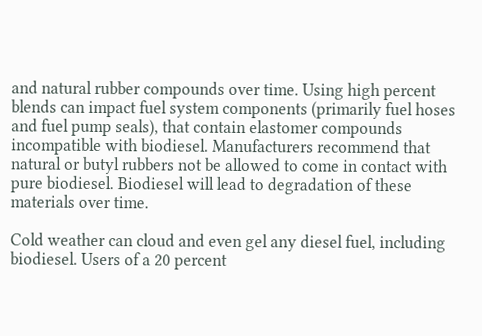and natural rubber compounds over time. Using high percent blends can impact fuel system components (primarily fuel hoses and fuel pump seals), that contain elastomer compounds incompatible with biodiesel. Manufacturers recommend that natural or butyl rubbers not be allowed to come in contact with pure biodiesel. Biodiesel will lead to degradation of these materials over time.

Cold weather can cloud and even gel any diesel fuel, including biodiesel. Users of a 20 percent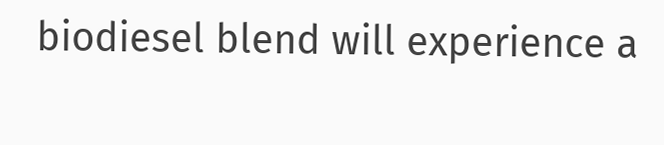biodiesel blend will experience a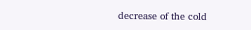decrease of the cold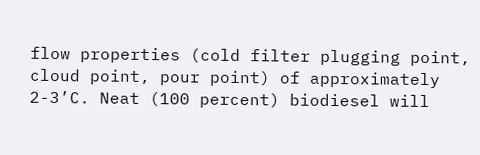flow properties (cold filter plugging point, cloud point, pour point) of approximately 2-3’C. Neat (100 percent) biodiesel will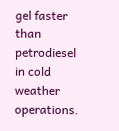gel faster than petrodiesel in cold weather operations.